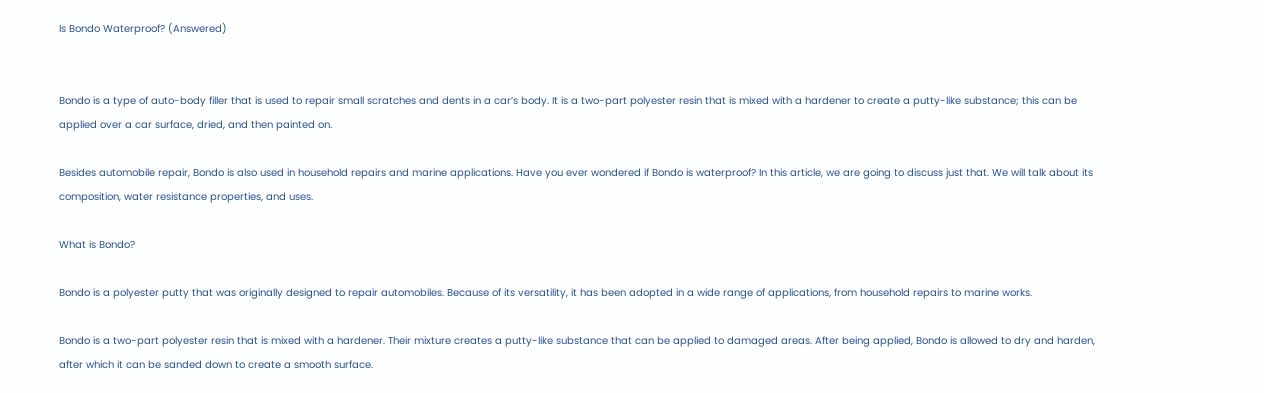Is Bondo Waterproof? (Answered)


Bondo is a type of auto-body filler that is used to repair small scratches and dents in a car’s body. It is a two-part polyester resin that is mixed with a hardener to create a putty-like substance; this can be applied over a car surface, dried, and then painted on.

Besides automobile repair, Bondo is also used in household repairs and marine applications. Have you ever wondered if Bondo is waterproof? In this article, we are going to discuss just that. We will talk about its composition, water resistance properties, and uses.

What is Bondo?

Bondo is a polyester putty that was originally designed to repair automobiles. Because of its versatility, it has been adopted in a wide range of applications, from household repairs to marine works.

Bondo is a two-part polyester resin that is mixed with a hardener. Their mixture creates a putty-like substance that can be applied to damaged areas. After being applied, Bondo is allowed to dry and harden, after which it can be sanded down to create a smooth surface.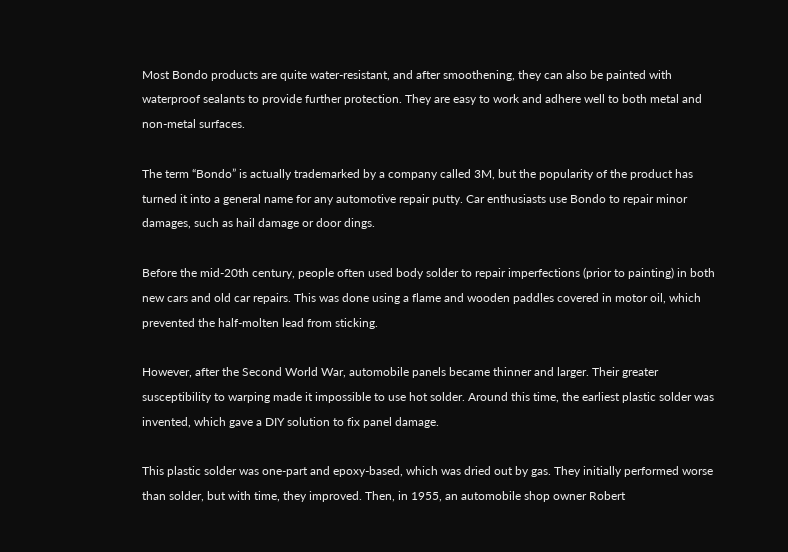Most Bondo products are quite water-resistant, and after smoothening, they can also be painted with waterproof sealants to provide further protection. They are easy to work and adhere well to both metal and non-metal surfaces.

The term “Bondo” is actually trademarked by a company called 3M, but the popularity of the product has turned it into a general name for any automotive repair putty. Car enthusiasts use Bondo to repair minor damages, such as hail damage or door dings.

Before the mid-20th century, people often used body solder to repair imperfections (prior to painting) in both new cars and old car repairs. This was done using a flame and wooden paddles covered in motor oil, which prevented the half-molten lead from sticking.

However, after the Second World War, automobile panels became thinner and larger. Their greater susceptibility to warping made it impossible to use hot solder. Around this time, the earliest plastic solder was invented, which gave a DIY solution to fix panel damage.

This plastic solder was one-part and epoxy-based, which was dried out by gas. They initially performed worse than solder, but with time, they improved. Then, in 1955, an automobile shop owner Robert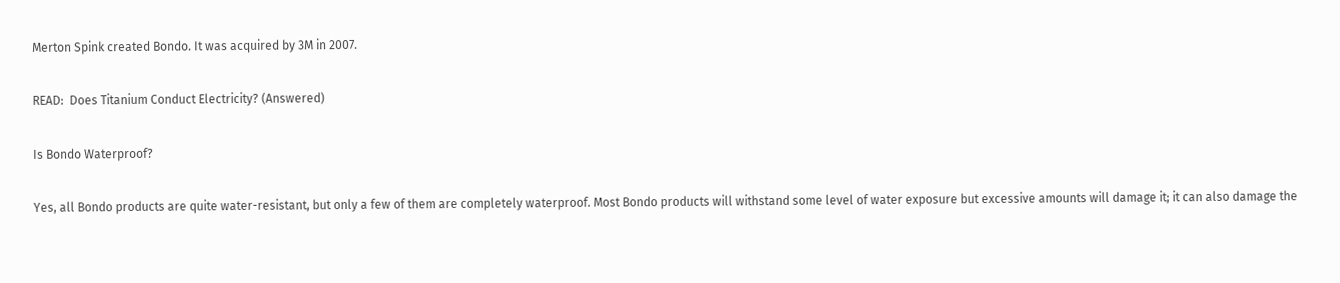Merton Spink created Bondo. It was acquired by 3M in 2007.

READ:  Does Titanium Conduct Electricity? (Answered)

Is Bondo Waterproof?

Yes, all Bondo products are quite water-resistant, but only a few of them are completely waterproof. Most Bondo products will withstand some level of water exposure but excessive amounts will damage it; it can also damage the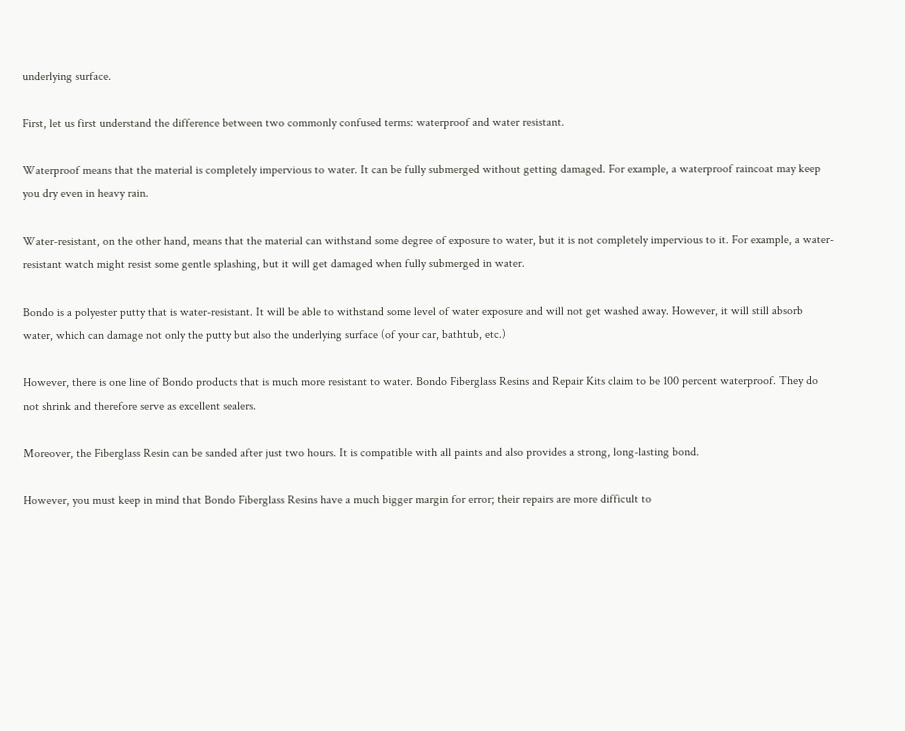underlying surface.

First, let us first understand the difference between two commonly confused terms: waterproof and water resistant.

Waterproof means that the material is completely impervious to water. It can be fully submerged without getting damaged. For example, a waterproof raincoat may keep you dry even in heavy rain.

Water-resistant, on the other hand, means that the material can withstand some degree of exposure to water, but it is not completely impervious to it. For example, a water-resistant watch might resist some gentle splashing, but it will get damaged when fully submerged in water.

Bondo is a polyester putty that is water-resistant. It will be able to withstand some level of water exposure and will not get washed away. However, it will still absorb water, which can damage not only the putty but also the underlying surface (of your car, bathtub, etc.)

However, there is one line of Bondo products that is much more resistant to water. Bondo Fiberglass Resins and Repair Kits claim to be 100 percent waterproof. They do not shrink and therefore serve as excellent sealers.

Moreover, the Fiberglass Resin can be sanded after just two hours. It is compatible with all paints and also provides a strong, long-lasting bond.

However, you must keep in mind that Bondo Fiberglass Resins have a much bigger margin for error; their repairs are more difficult to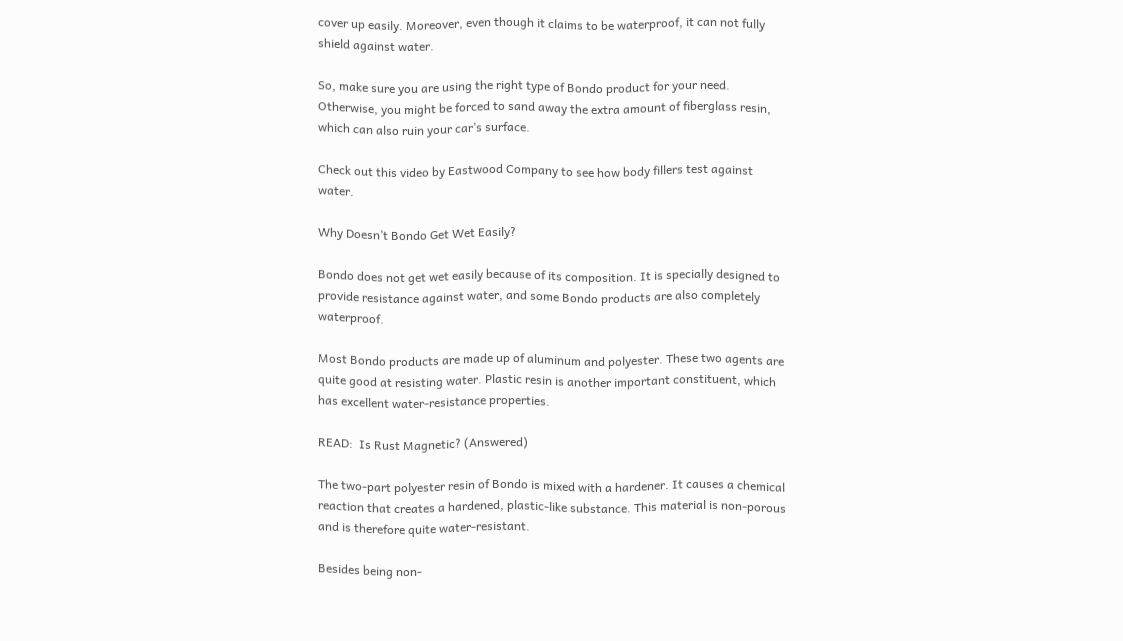cover up easily. Moreover, even though it claims to be waterproof, it can not fully shield against water.

So, make sure you are using the right type of Bondo product for your need. Otherwise, you might be forced to sand away the extra amount of fiberglass resin, which can also ruin your car’s surface.

Check out this video by Eastwood Company to see how body fillers test against water.

Why Doesn’t Bondo Get Wet Easily?

Bondo does not get wet easily because of its composition. It is specially designed to provide resistance against water, and some Bondo products are also completely waterproof.

Most Bondo products are made up of aluminum and polyester. These two agents are quite good at resisting water. Plastic resin is another important constituent, which has excellent water-resistance properties.

READ:  Is Rust Magnetic? (Answered)

The two-part polyester resin of Bondo is mixed with a hardener. It causes a chemical reaction that creates a hardened, plastic-like substance. This material is non-porous and is therefore quite water-resistant.

Besides being non-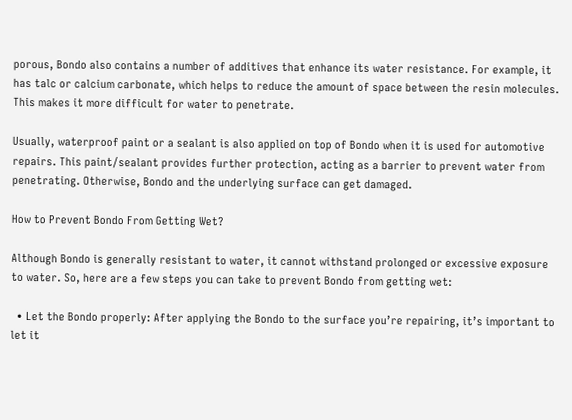porous, Bondo also contains a number of additives that enhance its water resistance. For example, it has talc or calcium carbonate, which helps to reduce the amount of space between the resin molecules. This makes it more difficult for water to penetrate.

Usually, waterproof paint or a sealant is also applied on top of Bondo when it is used for automotive repairs. This paint/sealant provides further protection, acting as a barrier to prevent water from penetrating. Otherwise, Bondo and the underlying surface can get damaged.

How to Prevent Bondo From Getting Wet?

Although Bondo is generally resistant to water, it cannot withstand prolonged or excessive exposure to water. So, here are a few steps you can take to prevent Bondo from getting wet:

  • Let the Bondo properly: After applying the Bondo to the surface you’re repairing, it’s important to let it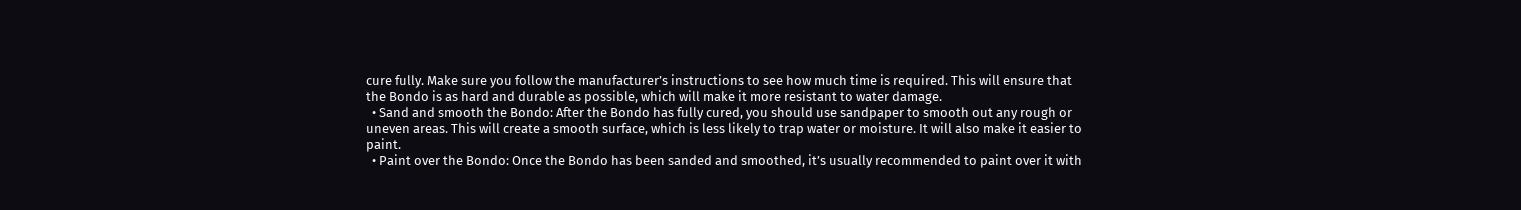cure fully. Make sure you follow the manufacturer’s instructions to see how much time is required. This will ensure that the Bondo is as hard and durable as possible, which will make it more resistant to water damage.
  • Sand and smooth the Bondo: After the Bondo has fully cured, you should use sandpaper to smooth out any rough or uneven areas. This will create a smooth surface, which is less likely to trap water or moisture. It will also make it easier to paint.
  • Paint over the Bondo: Once the Bondo has been sanded and smoothed, it’s usually recommended to paint over it with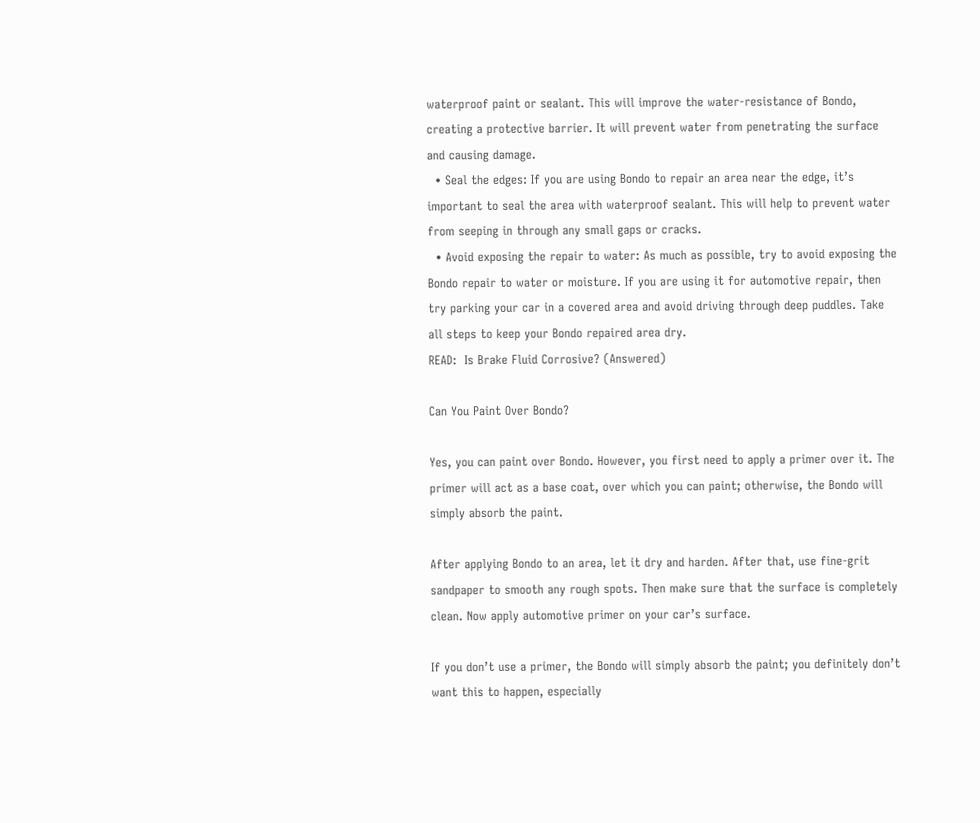waterproof paint or sealant. This will improve the water-resistance of Bondo, creating a protective barrier. It will prevent water from penetrating the surface and causing damage.
  • Seal the edges: If you are using Bondo to repair an area near the edge, it’s important to seal the area with waterproof sealant. This will help to prevent water from seeping in through any small gaps or cracks.
  • Avoid exposing the repair to water: As much as possible, try to avoid exposing the Bondo repair to water or moisture. If you are using it for automotive repair, then try parking your car in a covered area and avoid driving through deep puddles. Take all steps to keep your Bondo repaired area dry.
READ:  Is Brake Fluid Corrosive? (Answered)

Can You Paint Over Bondo?

Yes, you can paint over Bondo. However, you first need to apply a primer over it. The primer will act as a base coat, over which you can paint; otherwise, the Bondo will simply absorb the paint.

After applying Bondo to an area, let it dry and harden. After that, use fine-grit sandpaper to smooth any rough spots. Then make sure that the surface is completely clean. Now apply automotive primer on your car’s surface.

If you don’t use a primer, the Bondo will simply absorb the paint; you definitely don’t want this to happen, especially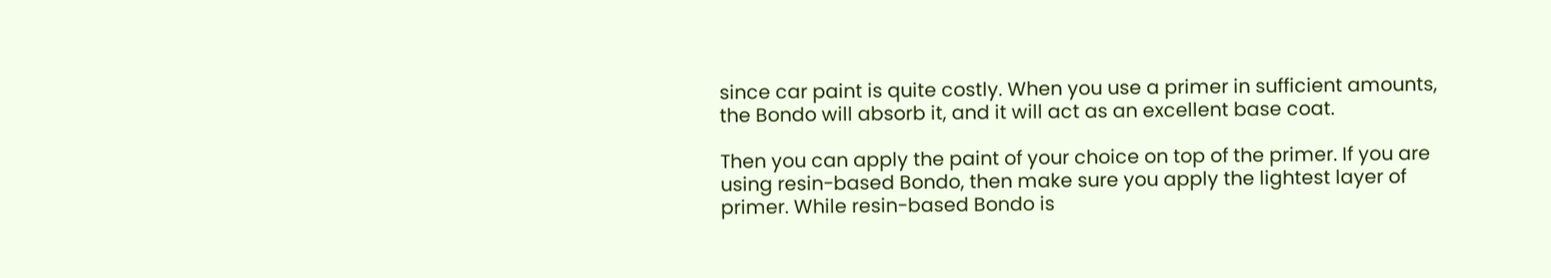since car paint is quite costly. When you use a primer in sufficient amounts, the Bondo will absorb it, and it will act as an excellent base coat.

Then you can apply the paint of your choice on top of the primer. If you are using resin-based Bondo, then make sure you apply the lightest layer of primer. While resin-based Bondo is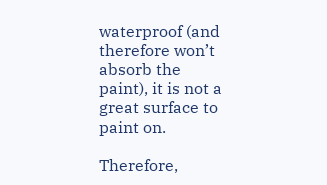waterproof (and therefore won’t absorb the paint), it is not a great surface to paint on.

Therefore,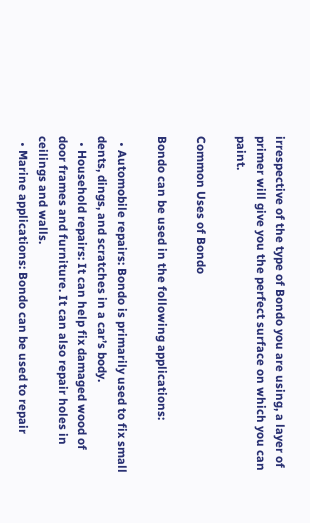irrespective of the type of Bondo you are using, a layer of primer will give you the perfect surface on which you can paint.

Common Uses of Bondo

Bondo can be used in the following applications:

  • Automobile repairs: Bondo is primarily used to fix small dents, dings, and scratches in a car’s body.
  • Household repairs: It can help fix damaged wood of door frames and furniture. It can also repair holes in ceilings and walls.
  • Marine applications: Bondo can be used to repair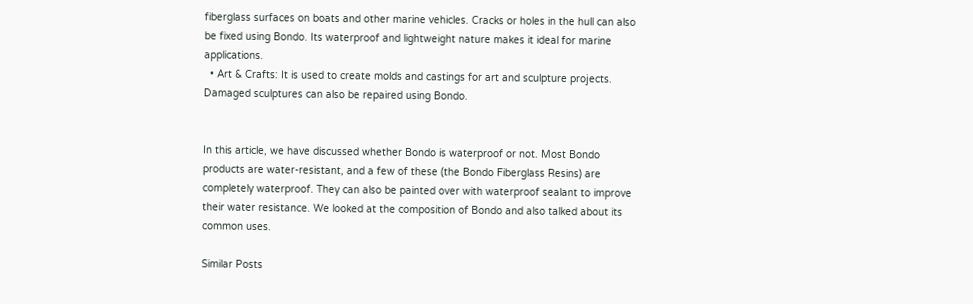fiberglass surfaces on boats and other marine vehicles. Cracks or holes in the hull can also be fixed using Bondo. Its waterproof and lightweight nature makes it ideal for marine applications.
  • Art & Crafts: It is used to create molds and castings for art and sculpture projects. Damaged sculptures can also be repaired using Bondo.


In this article, we have discussed whether Bondo is waterproof or not. Most Bondo products are water-resistant, and a few of these (the Bondo Fiberglass Resins) are completely waterproof. They can also be painted over with waterproof sealant to improve their water resistance. We looked at the composition of Bondo and also talked about its common uses.

Similar Posts